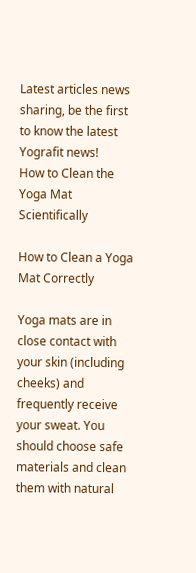Latest articles news sharing, be the first to know the latest Yografit news!
How to Clean the Yoga Mat Scientifically

How to Clean a Yoga Mat Correctly

Yoga mats are in close contact with your skin (including cheeks) and frequently receive your sweat. You should choose safe materials and clean them with natural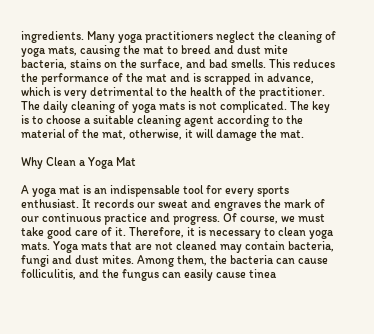ingredients. Many yoga practitioners neglect the cleaning of yoga mats, causing the mat to breed and dust mite bacteria, stains on the surface, and bad smells. This reduces the performance of the mat and is scrapped in advance, which is very detrimental to the health of the practitioner. The daily cleaning of yoga mats is not complicated. The key is to choose a suitable cleaning agent according to the material of the mat, otherwise, it will damage the mat.

Why Clean a Yoga Mat

A yoga mat is an indispensable tool for every sports enthusiast. It records our sweat and engraves the mark of our continuous practice and progress. Of course, we must take good care of it. Therefore, it is necessary to clean yoga mats. Yoga mats that are not cleaned may contain bacteria, fungi and dust mites. Among them, the bacteria can cause folliculitis, and the fungus can easily cause tinea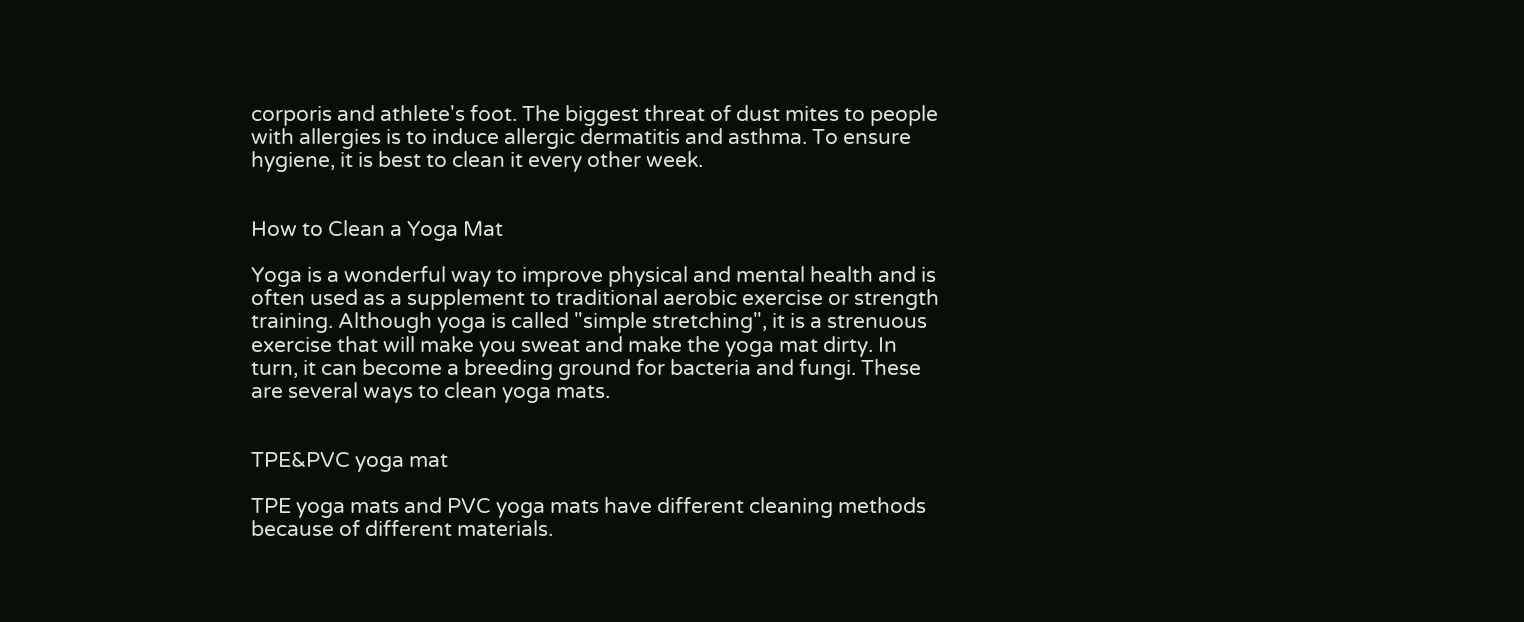corporis and athlete's foot. The biggest threat of dust mites to people with allergies is to induce allergic dermatitis and asthma. To ensure hygiene, it is best to clean it every other week.


How to Clean a Yoga Mat

Yoga is a wonderful way to improve physical and mental health and is often used as a supplement to traditional aerobic exercise or strength training. Although yoga is called "simple stretching", it is a strenuous exercise that will make you sweat and make the yoga mat dirty. In turn, it can become a breeding ground for bacteria and fungi. These are several ways to clean yoga mats.


TPE&PVC yoga mat

TPE yoga mats and PVC yoga mats have different cleaning methods because of different materials.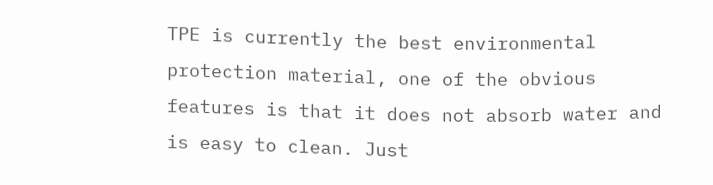TPE is currently the best environmental protection material, one of the obvious features is that it does not absorb water and is easy to clean. Just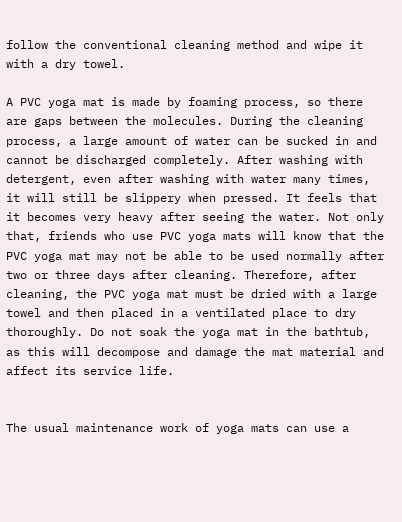follow the conventional cleaning method and wipe it with a dry towel.

A PVC yoga mat is made by foaming process, so there are gaps between the molecules. During the cleaning process, a large amount of water can be sucked in and cannot be discharged completely. After washing with detergent, even after washing with water many times, it will still be slippery when pressed. It feels that it becomes very heavy after seeing the water. Not only that, friends who use PVC yoga mats will know that the PVC yoga mat may not be able to be used normally after two or three days after cleaning. Therefore, after cleaning, the PVC yoga mat must be dried with a large towel and then placed in a ventilated place to dry thoroughly. Do not soak the yoga mat in the bathtub, as this will decompose and damage the mat material and affect its service life.


The usual maintenance work of yoga mats can use a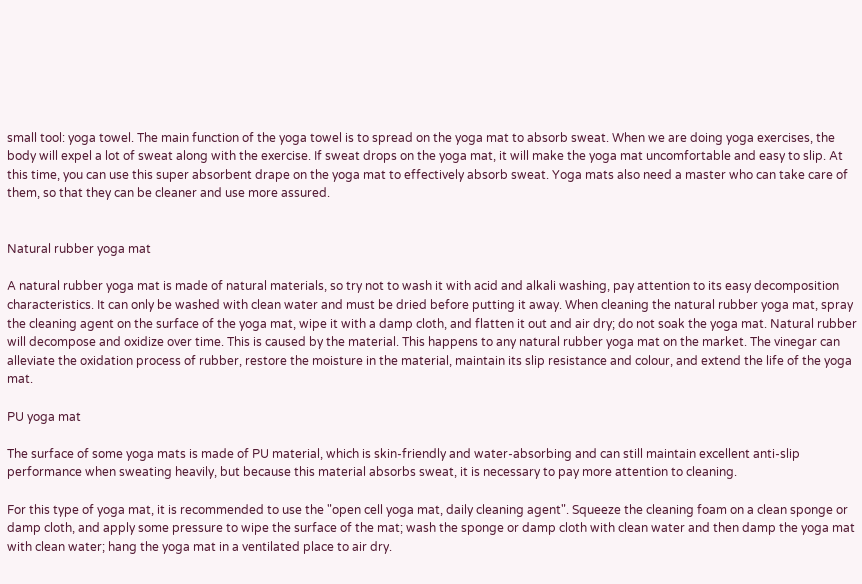small tool: yoga towel. The main function of the yoga towel is to spread on the yoga mat to absorb sweat. When we are doing yoga exercises, the body will expel a lot of sweat along with the exercise. If sweat drops on the yoga mat, it will make the yoga mat uncomfortable and easy to slip. At this time, you can use this super absorbent drape on the yoga mat to effectively absorb sweat. Yoga mats also need a master who can take care of them, so that they can be cleaner and use more assured.


Natural rubber yoga mat

A natural rubber yoga mat is made of natural materials, so try not to wash it with acid and alkali washing, pay attention to its easy decomposition characteristics. It can only be washed with clean water and must be dried before putting it away. When cleaning the natural rubber yoga mat, spray the cleaning agent on the surface of the yoga mat, wipe it with a damp cloth, and flatten it out and air dry; do not soak the yoga mat. Natural rubber will decompose and oxidize over time. This is caused by the material. This happens to any natural rubber yoga mat on the market. The vinegar can alleviate the oxidation process of rubber, restore the moisture in the material, maintain its slip resistance and colour, and extend the life of the yoga mat.

PU yoga mat

The surface of some yoga mats is made of PU material, which is skin-friendly and water-absorbing and can still maintain excellent anti-slip performance when sweating heavily, but because this material absorbs sweat, it is necessary to pay more attention to cleaning.

For this type of yoga mat, it is recommended to use the "open cell yoga mat, daily cleaning agent". Squeeze the cleaning foam on a clean sponge or damp cloth, and apply some pressure to wipe the surface of the mat; wash the sponge or damp cloth with clean water and then damp the yoga mat with clean water; hang the yoga mat in a ventilated place to air dry.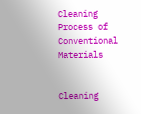Cleaning Process of Conventional Materials


Cleaning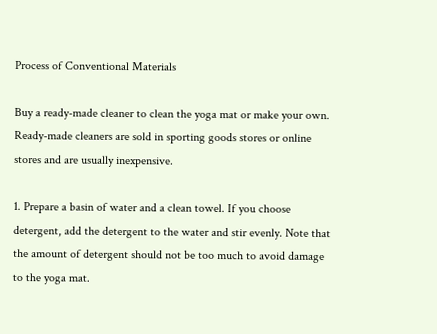Process of Conventional Materials

Buy a ready-made cleaner to clean the yoga mat or make your own. Ready-made cleaners are sold in sporting goods stores or online stores and are usually inexpensive.

1. Prepare a basin of water and a clean towel. If you choose detergent, add the detergent to the water and stir evenly. Note that the amount of detergent should not be too much to avoid damage to the yoga mat.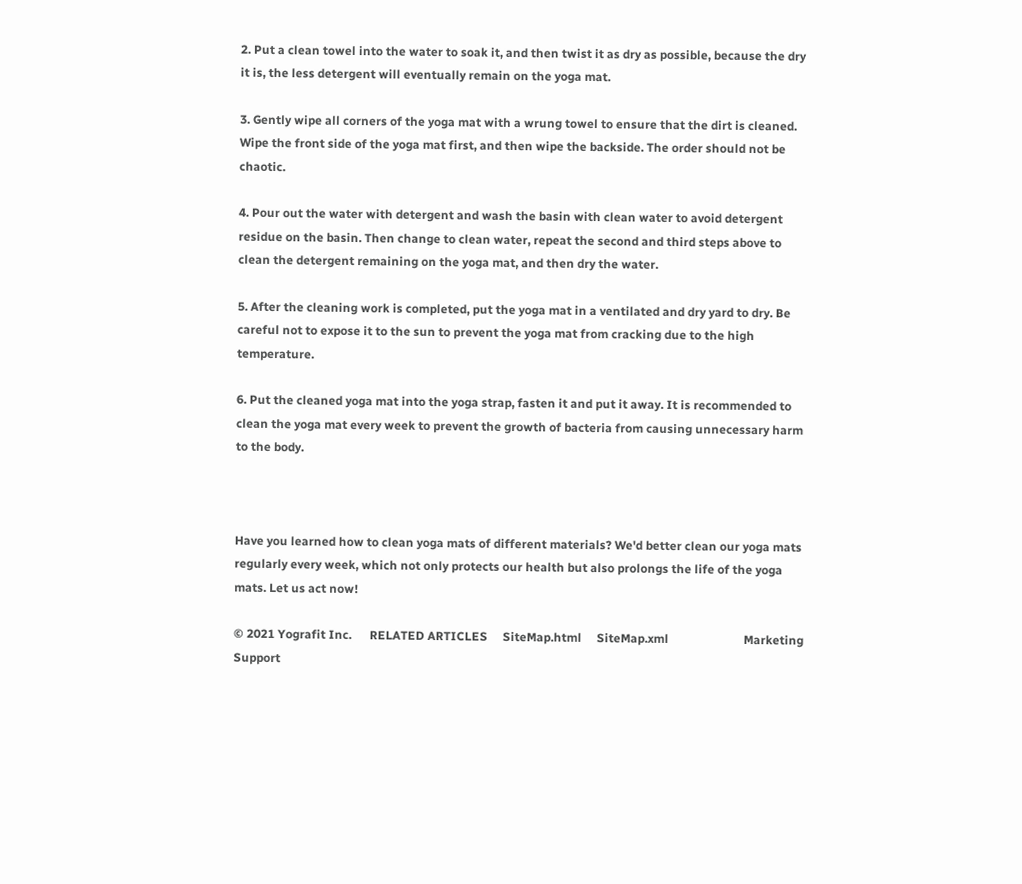2. Put a clean towel into the water to soak it, and then twist it as dry as possible, because the dry it is, the less detergent will eventually remain on the yoga mat.

3. Gently wipe all corners of the yoga mat with a wrung towel to ensure that the dirt is cleaned. Wipe the front side of the yoga mat first, and then wipe the backside. The order should not be chaotic.

4. Pour out the water with detergent and wash the basin with clean water to avoid detergent residue on the basin. Then change to clean water, repeat the second and third steps above to clean the detergent remaining on the yoga mat, and then dry the water.

5. After the cleaning work is completed, put the yoga mat in a ventilated and dry yard to dry. Be careful not to expose it to the sun to prevent the yoga mat from cracking due to the high temperature.

6. Put the cleaned yoga mat into the yoga strap, fasten it and put it away. It is recommended to clean the yoga mat every week to prevent the growth of bacteria from causing unnecessary harm to the body.



Have you learned how to clean yoga mats of different materials? We'd better clean our yoga mats regularly every week, which not only protects our health but also prolongs the life of the yoga mats. Let us act now!

© 2021 Yografit Inc.      RELATED ARTICLES     SiteMap.html     SiteMap.xml                         Marketing Support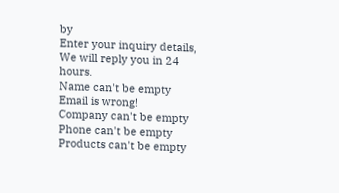by
Enter your inquiry details, We will reply you in 24 hours.
Name can't be empty
Email is wrong!
Company can't be empty
Phone can't be empty
Products can't be empty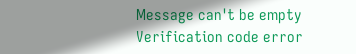Message can't be empty
Verification code error